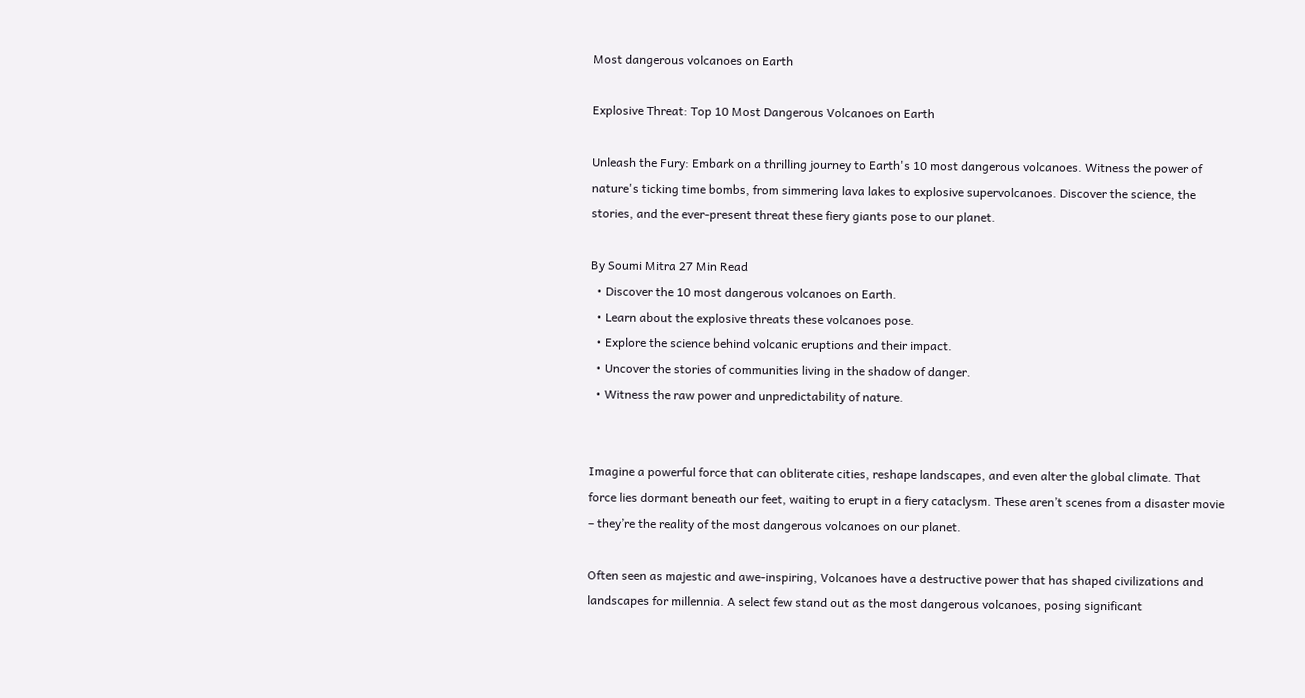Most dangerous volcanoes on Earth

Explosive Threat: Top 10 Most Dangerous Volcanoes on Earth

Unleash the Fury: Embark on a thrilling journey to Earth's 10 most dangerous volcanoes. Witness the power of nature's ticking time bombs, from simmering lava lakes to explosive supervolcanoes. Discover the science, the stories, and the ever-present threat these fiery giants pose to our planet.

By Soumi Mitra 27 Min Read
  • Discover the 10 most dangerous volcanoes on Earth.
  • Learn about the explosive threats these volcanoes pose.
  • Explore the science behind volcanic eruptions and their impact.
  • Uncover the stories of communities living in the shadow of danger.
  • Witness the raw power and unpredictability of nature.


Imagine a powerful force that can obliterate cities, reshape landscapes, and even alter the global climate. That force lies dormant beneath our feet, waiting to erupt in a fiery cataclysm. These aren’t scenes from a disaster movie – they’re the reality of the most dangerous volcanoes on our planet.

Often seen as majestic and awe-inspiring, Volcanoes have a destructive power that has shaped civilizations and landscapes for millennia. A select few stand out as the most dangerous volcanoes, posing significant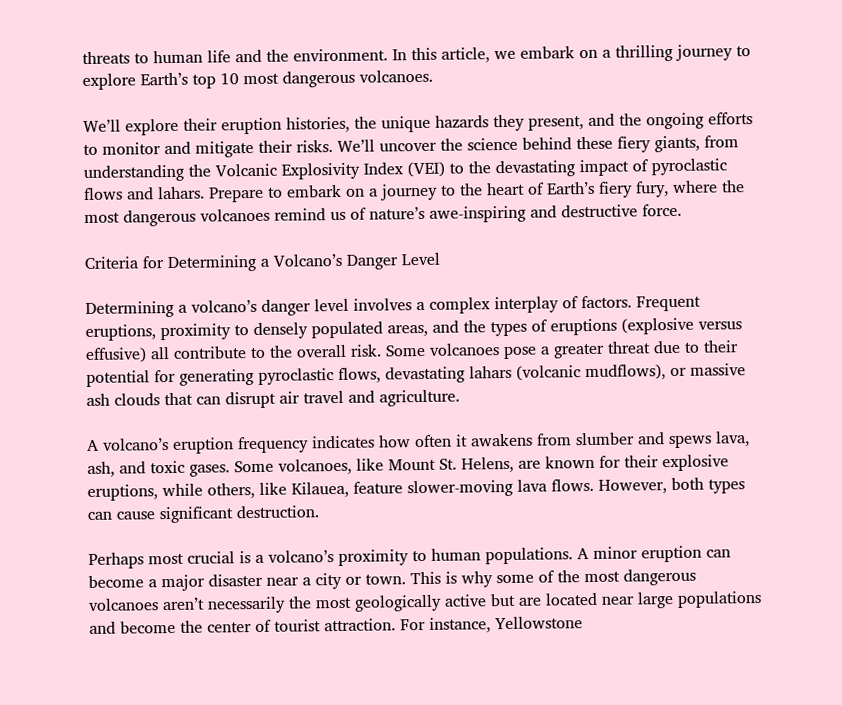threats to human life and the environment. In this article, we embark on a thrilling journey to explore Earth’s top 10 most dangerous volcanoes.

We’ll explore their eruption histories, the unique hazards they present, and the ongoing efforts to monitor and mitigate their risks. We’ll uncover the science behind these fiery giants, from understanding the Volcanic Explosivity Index (VEI) to the devastating impact of pyroclastic flows and lahars. Prepare to embark on a journey to the heart of Earth’s fiery fury, where the most dangerous volcanoes remind us of nature’s awe-inspiring and destructive force.

Criteria for Determining a Volcano’s Danger Level

Determining a volcano’s danger level involves a complex interplay of factors. Frequent eruptions, proximity to densely populated areas, and the types of eruptions (explosive versus effusive) all contribute to the overall risk. Some volcanoes pose a greater threat due to their potential for generating pyroclastic flows, devastating lahars (volcanic mudflows), or massive ash clouds that can disrupt air travel and agriculture.

A volcano’s eruption frequency indicates how often it awakens from slumber and spews lava, ash, and toxic gases. Some volcanoes, like Mount St. Helens, are known for their explosive eruptions, while others, like Kilauea, feature slower-moving lava flows. However, both types can cause significant destruction.

Perhaps most crucial is a volcano’s proximity to human populations. A minor eruption can become a major disaster near a city or town. This is why some of the most dangerous volcanoes aren’t necessarily the most geologically active but are located near large populations and become the center of tourist attraction. For instance, Yellowstone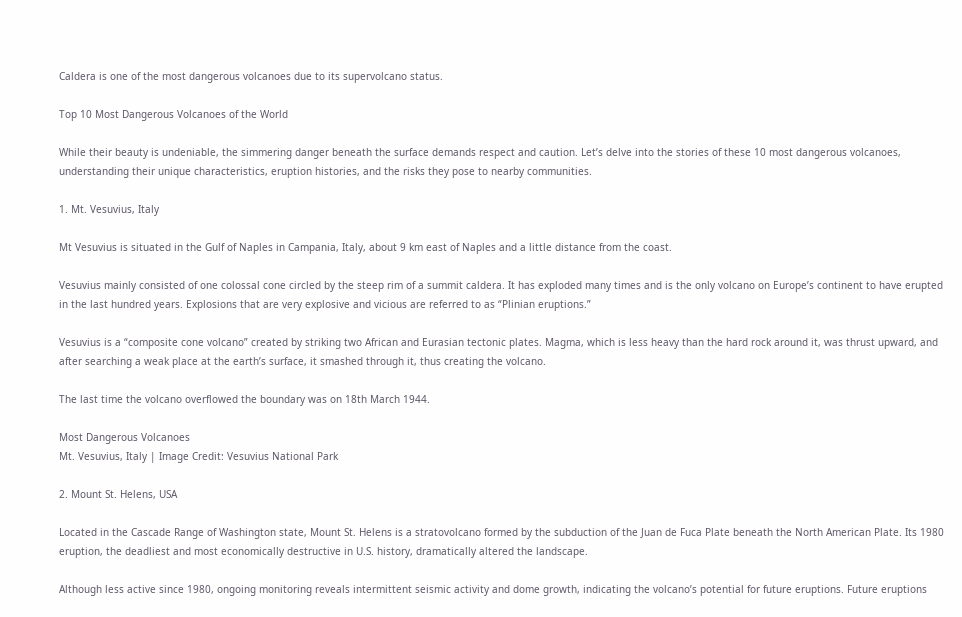Caldera is one of the most dangerous volcanoes due to its supervolcano status.

Top 10 Most Dangerous Volcanoes of the World

While their beauty is undeniable, the simmering danger beneath the surface demands respect and caution. Let’s delve into the stories of these 10 most dangerous volcanoes, understanding their unique characteristics, eruption histories, and the risks they pose to nearby communities.

1. Mt. Vesuvius, Italy

Mt Vesuvius is situated in the Gulf of Naples in Campania, Italy, about 9 km east of Naples and a little distance from the coast.

Vesuvius mainly consisted of one colossal cone circled by the steep rim of a summit caldera. It has exploded many times and is the only volcano on Europe’s continent to have erupted in the last hundred years. Explosions that are very explosive and vicious are referred to as “Plinian eruptions.”

Vesuvius is a “composite cone volcano” created by striking two African and Eurasian tectonic plates. Magma, which is less heavy than the hard rock around it, was thrust upward, and after searching a weak place at the earth’s surface, it smashed through it, thus creating the volcano.

The last time the volcano overflowed the boundary was on 18th March 1944.

Most Dangerous Volcanoes
Mt. Vesuvius, Italy | Image Credit: Vesuvius National Park

2. Mount St. Helens, USA

Located in the Cascade Range of Washington state, Mount St. Helens is a stratovolcano formed by the subduction of the Juan de Fuca Plate beneath the North American Plate. Its 1980 eruption, the deadliest and most economically destructive in U.S. history, dramatically altered the landscape.

Although less active since 1980, ongoing monitoring reveals intermittent seismic activity and dome growth, indicating the volcano’s potential for future eruptions. Future eruptions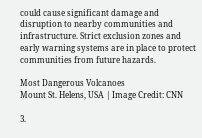could cause significant damage and disruption to nearby communities and infrastructure. Strict exclusion zones and early warning systems are in place to protect communities from future hazards.

Most Dangerous Volcanoes
Mount St. Helens, USA | Image Credit: CNN

3.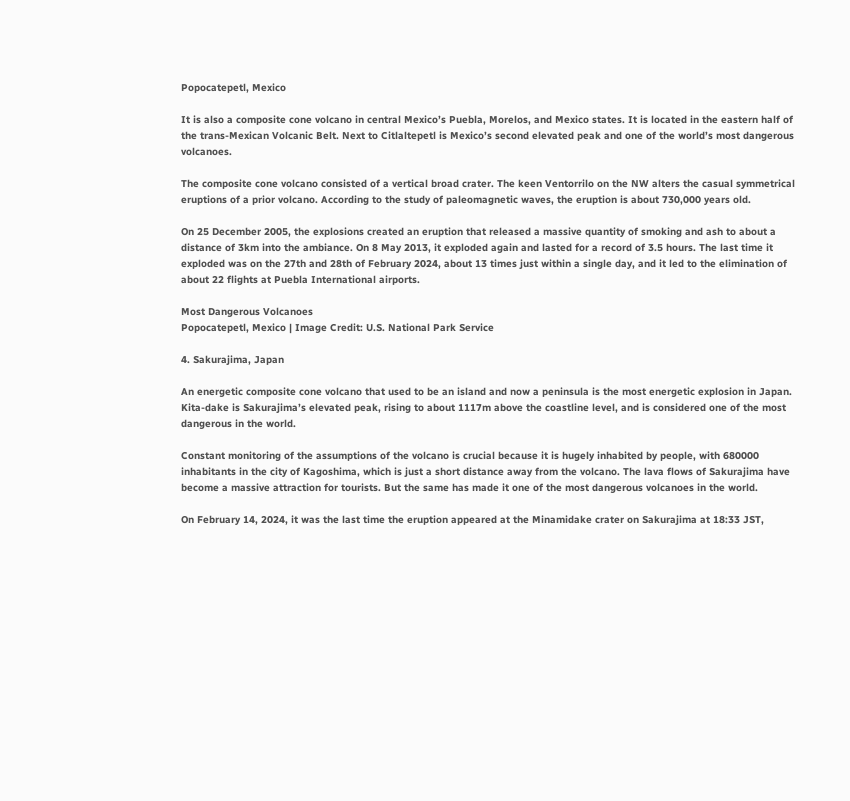Popocatepetl, Mexico

It is also a composite cone volcano in central Mexico’s Puebla, Morelos, and Mexico states. It is located in the eastern half of the trans-Mexican Volcanic Belt. Next to Citlaltepetl is Mexico’s second elevated peak and one of the world’s most dangerous volcanoes.

The composite cone volcano consisted of a vertical broad crater. The keen Ventorrilo on the NW alters the casual symmetrical eruptions of a prior volcano. According to the study of paleomagnetic waves, the eruption is about 730,000 years old.

On 25 December 2005, the explosions created an eruption that released a massive quantity of smoking and ash to about a distance of 3km into the ambiance. On 8 May 2013, it exploded again and lasted for a record of 3.5 hours. The last time it exploded was on the 27th and 28th of February 2024, about 13 times just within a single day, and it led to the elimination of about 22 flights at Puebla International airports.

Most Dangerous Volcanoes
Popocatepetl, Mexico | Image Credit: U.S. National Park Service

4. Sakurajima, Japan

An energetic composite cone volcano that used to be an island and now a peninsula is the most energetic explosion in Japan. Kita-dake is Sakurajima’s elevated peak, rising to about 1117m above the coastline level, and is considered one of the most dangerous in the world.

Constant monitoring of the assumptions of the volcano is crucial because it is hugely inhabited by people, with 680000 inhabitants in the city of Kagoshima, which is just a short distance away from the volcano. The lava flows of Sakurajima have become a massive attraction for tourists. But the same has made it one of the most dangerous volcanoes in the world.

On February 14, 2024, it was the last time the eruption appeared at the Minamidake crater on Sakurajima at 18:33 JST,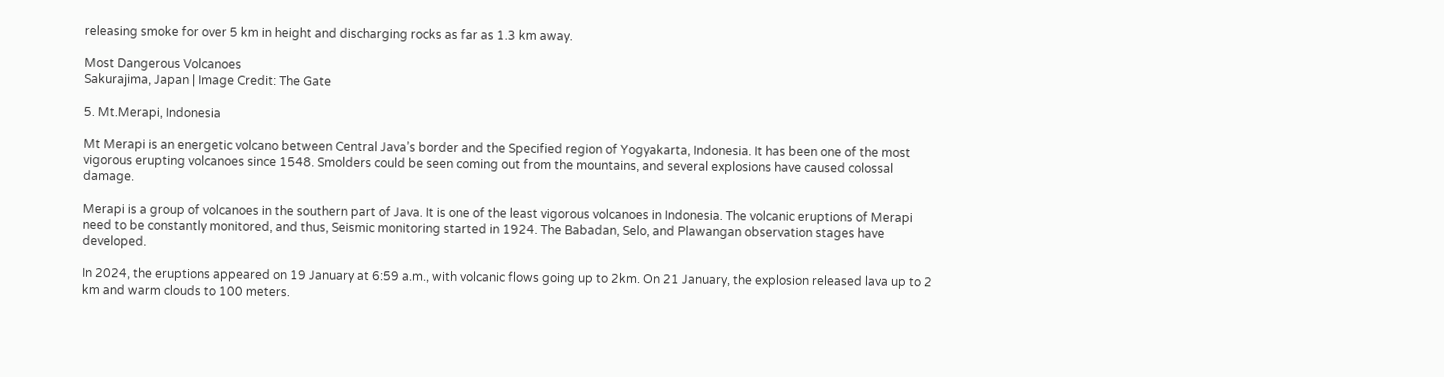releasing smoke for over 5 km in height and discharging rocks as far as 1.3 km away.

Most Dangerous Volcanoes
Sakurajima, Japan | Image Credit: The Gate

5. Mt.Merapi, Indonesia

Mt Merapi is an energetic volcano between Central Java’s border and the Specified region of Yogyakarta, Indonesia. It has been one of the most vigorous erupting volcanoes since 1548. Smolders could be seen coming out from the mountains, and several explosions have caused colossal damage.

Merapi is a group of volcanoes in the southern part of Java. It is one of the least vigorous volcanoes in Indonesia. The volcanic eruptions of Merapi need to be constantly monitored, and thus, Seismic monitoring started in 1924. The Babadan, Selo, and Plawangan observation stages have developed.

In 2024, the eruptions appeared on 19 January at 6:59 a.m., with volcanic flows going up to 2km. On 21 January, the explosion released lava up to 2 km and warm clouds to 100 meters.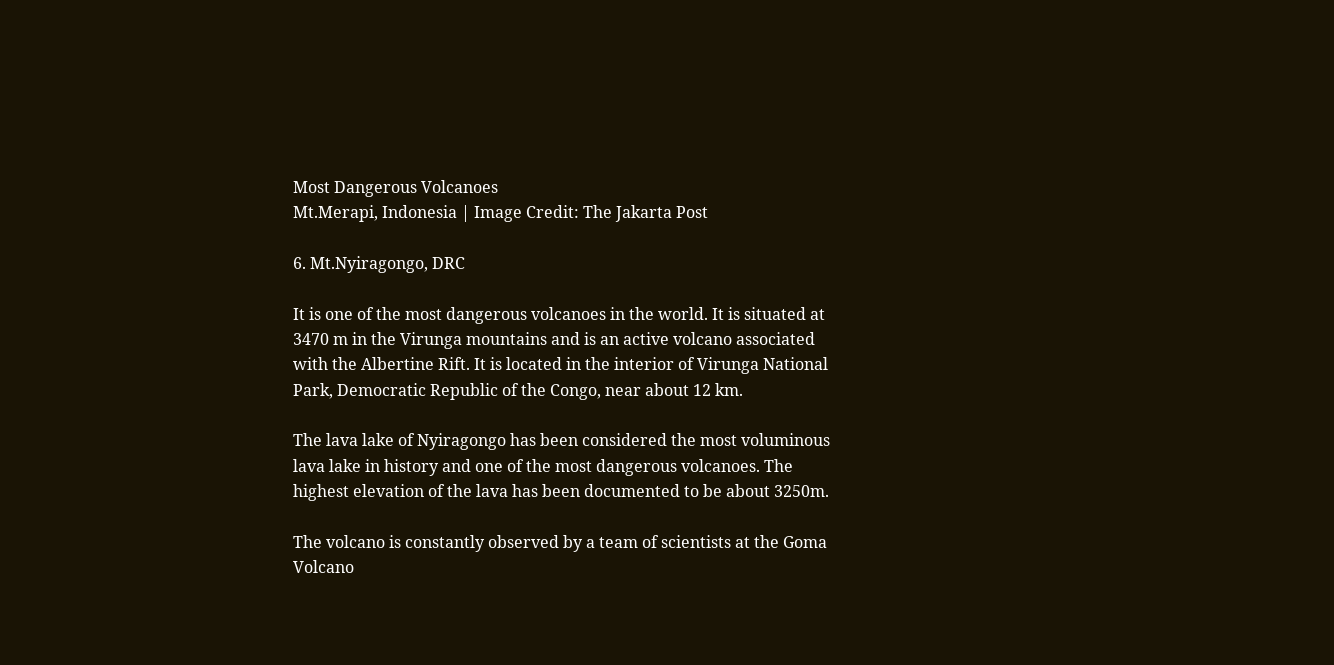Most Dangerous Volcanoes
Mt.Merapi, Indonesia | Image Credit: The Jakarta Post

6. Mt.Nyiragongo, DRC

It is one of the most dangerous volcanoes in the world. It is situated at 3470 m in the Virunga mountains and is an active volcano associated with the Albertine Rift. It is located in the interior of Virunga National Park, Democratic Republic of the Congo, near about 12 km.

The lava lake of Nyiragongo has been considered the most voluminous lava lake in history and one of the most dangerous volcanoes. The highest elevation of the lava has been documented to be about 3250m.

The volcano is constantly observed by a team of scientists at the Goma Volcano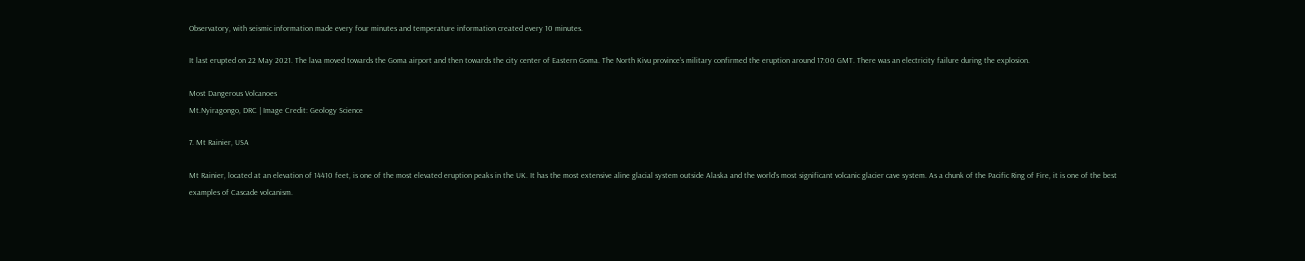Observatory, with seismic information made every four minutes and temperature information created every 10 minutes.

It last erupted on 22 May 2021. The lava moved towards the Goma airport and then towards the city center of Eastern Goma. The North Kivu province’s military confirmed the eruption around 17:00 GMT. There was an electricity failure during the explosion.

Most Dangerous Volcanoes
Mt.Nyiragongo, DRC | Image Credit: Geology Science

7. Mt Rainier, USA

Mt Rainier, located at an elevation of 14410 feet, is one of the most elevated eruption peaks in the UK. It has the most extensive aline glacial system outside Alaska and the world’s most significant volcanic glacier cave system. As a chunk of the Pacific Ring of Fire, it is one of the best examples of Cascade volcanism.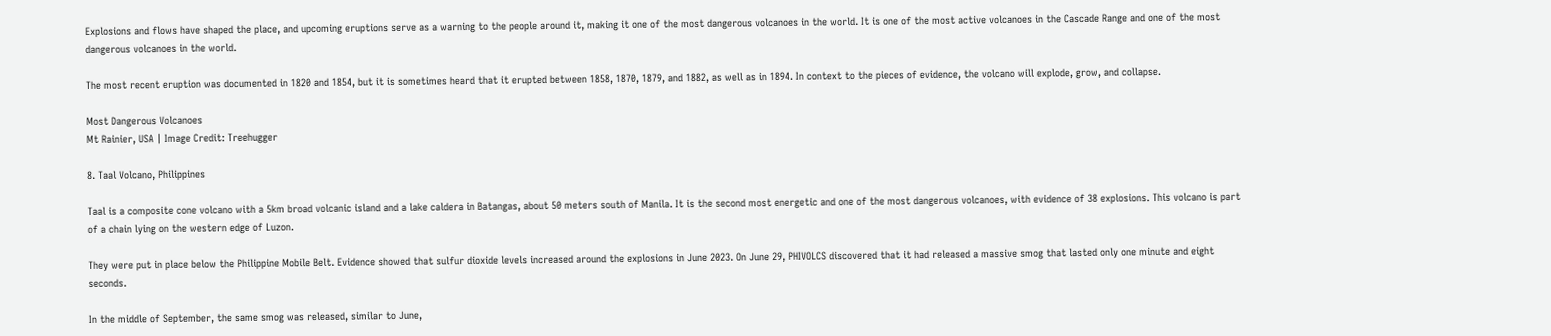Explosions and flows have shaped the place, and upcoming eruptions serve as a warning to the people around it, making it one of the most dangerous volcanoes in the world. It is one of the most active volcanoes in the Cascade Range and one of the most dangerous volcanoes in the world.

The most recent eruption was documented in 1820 and 1854, but it is sometimes heard that it erupted between 1858, 1870, 1879, and 1882, as well as in 1894. In context to the pieces of evidence, the volcano will explode, grow, and collapse.

Most Dangerous Volcanoes
Mt Rainier, USA | Image Credit: Treehugger

8. Taal Volcano, Philippines

Taal is a composite cone volcano with a 5km broad volcanic island and a lake caldera in Batangas, about 50 meters south of Manila. It is the second most energetic and one of the most dangerous volcanoes, with evidence of 38 explosions. This volcano is part of a chain lying on the western edge of Luzon.

They were put in place below the Philippine Mobile Belt. Evidence showed that sulfur dioxide levels increased around the explosions in June 2023. On June 29, PHIVOLCS discovered that it had released a massive smog that lasted only one minute and eight seconds.

In the middle of September, the same smog was released, similar to June,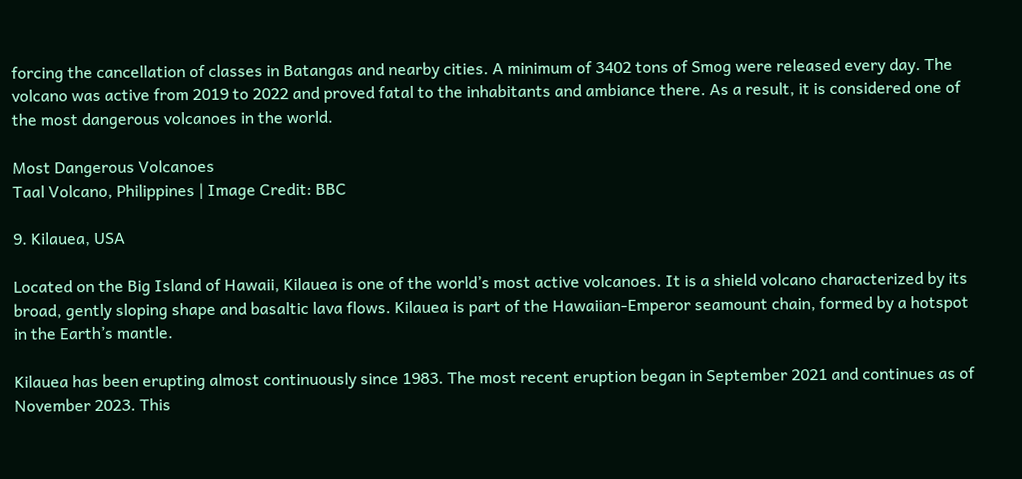forcing the cancellation of classes in Batangas and nearby cities. A minimum of 3402 tons of Smog were released every day. The volcano was active from 2019 to 2022 and proved fatal to the inhabitants and ambiance there. As a result, it is considered one of the most dangerous volcanoes in the world.

Most Dangerous Volcanoes
Taal Volcano, Philippines | Image Credit: BBC

9. Kilauea, USA

Located on the Big Island of Hawaii, Kilauea is one of the world’s most active volcanoes. It is a shield volcano characterized by its broad, gently sloping shape and basaltic lava flows. Kilauea is part of the Hawaiian-Emperor seamount chain, formed by a hotspot in the Earth’s mantle.

Kilauea has been erupting almost continuously since 1983. The most recent eruption began in September 2021 and continues as of November 2023. This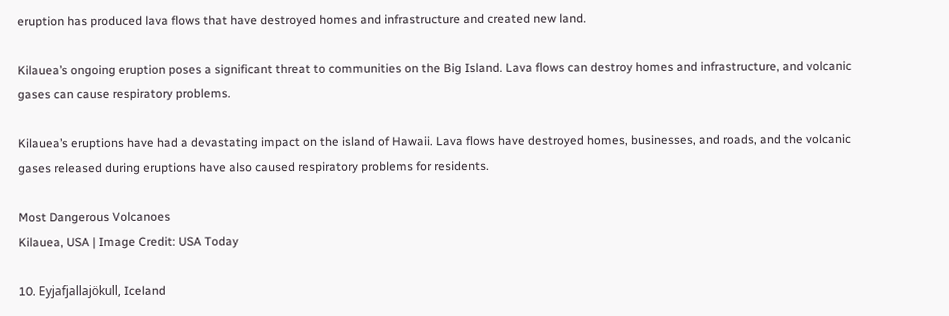eruption has produced lava flows that have destroyed homes and infrastructure and created new land.

Kilauea’s ongoing eruption poses a significant threat to communities on the Big Island. Lava flows can destroy homes and infrastructure, and volcanic gases can cause respiratory problems.

Kilauea’s eruptions have had a devastating impact on the island of Hawaii. Lava flows have destroyed homes, businesses, and roads, and the volcanic gases released during eruptions have also caused respiratory problems for residents.

Most Dangerous Volcanoes
Kilauea, USA | Image Credit: USA Today

10. Eyjafjallajökull, Iceland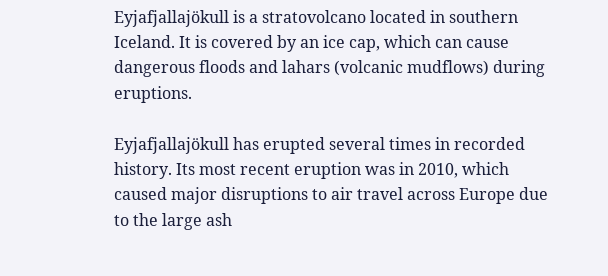Eyjafjallajökull is a stratovolcano located in southern Iceland. It is covered by an ice cap, which can cause dangerous floods and lahars (volcanic mudflows) during eruptions.

Eyjafjallajökull has erupted several times in recorded history. Its most recent eruption was in 2010, which caused major disruptions to air travel across Europe due to the large ash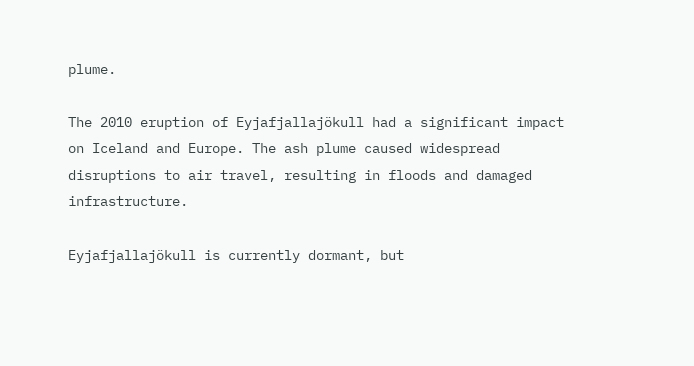plume.

The 2010 eruption of Eyjafjallajökull had a significant impact on Iceland and Europe. The ash plume caused widespread disruptions to air travel, resulting in floods and damaged infrastructure.

Eyjafjallajökull is currently dormant, but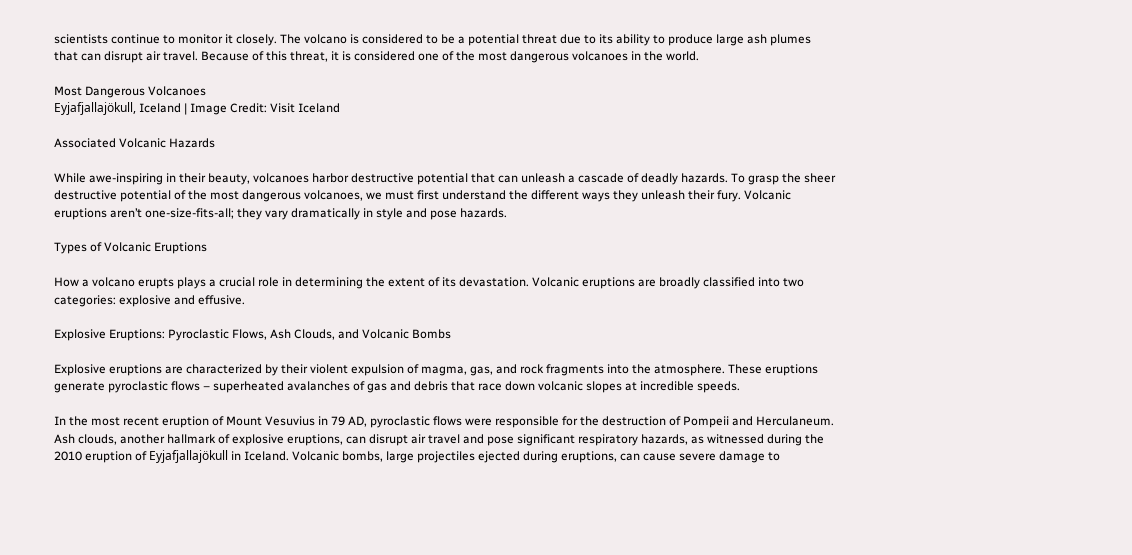scientists continue to monitor it closely. The volcano is considered to be a potential threat due to its ability to produce large ash plumes that can disrupt air travel. Because of this threat, it is considered one of the most dangerous volcanoes in the world.

Most Dangerous Volcanoes
Eyjafjallajökull, Iceland | Image Credit: Visit Iceland

Associated Volcanic Hazards

While awe-inspiring in their beauty, volcanoes harbor destructive potential that can unleash a cascade of deadly hazards. To grasp the sheer destructive potential of the most dangerous volcanoes, we must first understand the different ways they unleash their fury. Volcanic eruptions aren’t one-size-fits-all; they vary dramatically in style and pose hazards.

Types of Volcanic Eruptions

How a volcano erupts plays a crucial role in determining the extent of its devastation. Volcanic eruptions are broadly classified into two categories: explosive and effusive.

Explosive Eruptions: Pyroclastic Flows, Ash Clouds, and Volcanic Bombs

Explosive eruptions are characterized by their violent expulsion of magma, gas, and rock fragments into the atmosphere. These eruptions generate pyroclastic flows – superheated avalanches of gas and debris that race down volcanic slopes at incredible speeds.

In the most recent eruption of Mount Vesuvius in 79 AD, pyroclastic flows were responsible for the destruction of Pompeii and Herculaneum. Ash clouds, another hallmark of explosive eruptions, can disrupt air travel and pose significant respiratory hazards, as witnessed during the 2010 eruption of Eyjafjallajökull in Iceland. Volcanic bombs, large projectiles ejected during eruptions, can cause severe damage to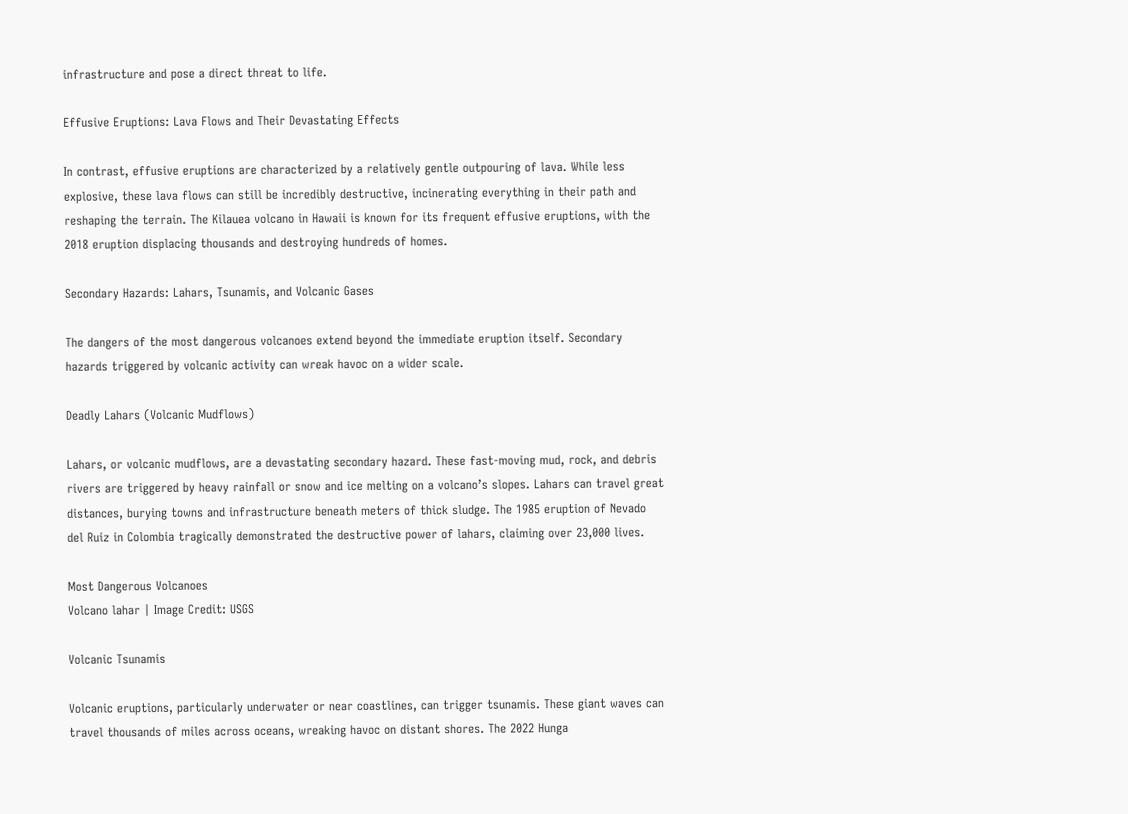infrastructure and pose a direct threat to life.

Effusive Eruptions: Lava Flows and Their Devastating Effects

In contrast, effusive eruptions are characterized by a relatively gentle outpouring of lava. While less explosive, these lava flows can still be incredibly destructive, incinerating everything in their path and reshaping the terrain. The Kilauea volcano in Hawaii is known for its frequent effusive eruptions, with the 2018 eruption displacing thousands and destroying hundreds of homes.

Secondary Hazards: Lahars, Tsunamis, and Volcanic Gases

The dangers of the most dangerous volcanoes extend beyond the immediate eruption itself. Secondary hazards triggered by volcanic activity can wreak havoc on a wider scale.

Deadly Lahars (Volcanic Mudflows)

Lahars, or volcanic mudflows, are a devastating secondary hazard. These fast-moving mud, rock, and debris rivers are triggered by heavy rainfall or snow and ice melting on a volcano’s slopes. Lahars can travel great distances, burying towns and infrastructure beneath meters of thick sludge. The 1985 eruption of Nevado del Ruiz in Colombia tragically demonstrated the destructive power of lahars, claiming over 23,000 lives.

Most Dangerous Volcanoes
Volcano lahar | Image Credit: USGS

Volcanic Tsunamis

Volcanic eruptions, particularly underwater or near coastlines, can trigger tsunamis. These giant waves can travel thousands of miles across oceans, wreaking havoc on distant shores. The 2022 Hunga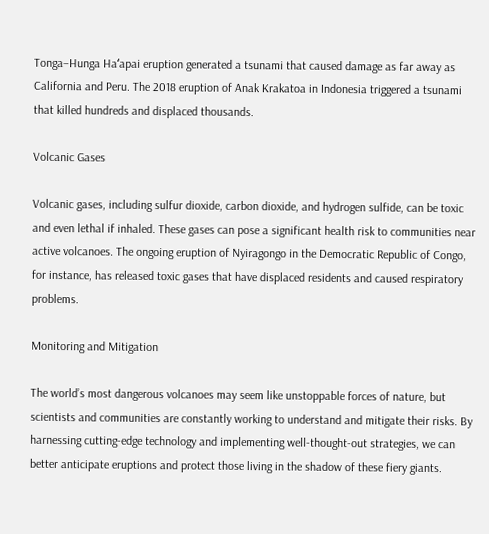Tonga–Hunga Haʻapai eruption generated a tsunami that caused damage as far away as California and Peru. The 2018 eruption of Anak Krakatoa in Indonesia triggered a tsunami that killed hundreds and displaced thousands.

Volcanic Gases

Volcanic gases, including sulfur dioxide, carbon dioxide, and hydrogen sulfide, can be toxic and even lethal if inhaled. These gases can pose a significant health risk to communities near active volcanoes. The ongoing eruption of Nyiragongo in the Democratic Republic of Congo, for instance, has released toxic gases that have displaced residents and caused respiratory problems.

Monitoring and Mitigation

The world’s most dangerous volcanoes may seem like unstoppable forces of nature, but scientists and communities are constantly working to understand and mitigate their risks. By harnessing cutting-edge technology and implementing well-thought-out strategies, we can better anticipate eruptions and protect those living in the shadow of these fiery giants.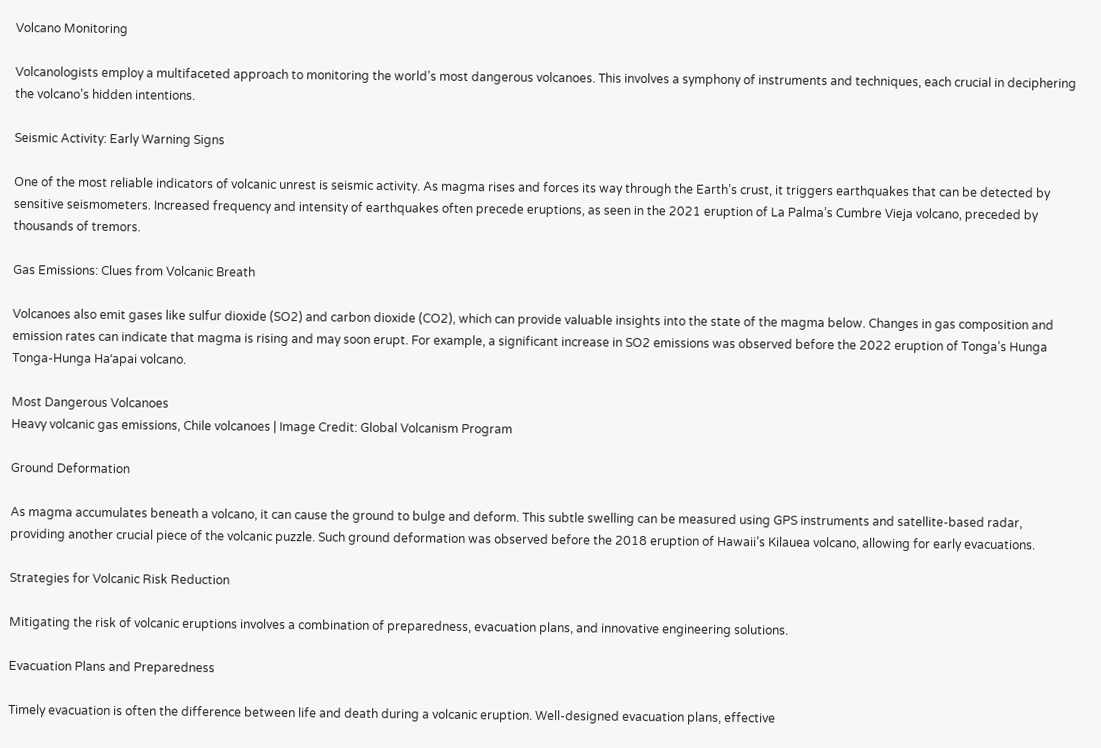Volcano Monitoring

Volcanologists employ a multifaceted approach to monitoring the world’s most dangerous volcanoes. This involves a symphony of instruments and techniques, each crucial in deciphering the volcano’s hidden intentions.

Seismic Activity: Early Warning Signs

One of the most reliable indicators of volcanic unrest is seismic activity. As magma rises and forces its way through the Earth’s crust, it triggers earthquakes that can be detected by sensitive seismometers. Increased frequency and intensity of earthquakes often precede eruptions, as seen in the 2021 eruption of La Palma’s Cumbre Vieja volcano, preceded by thousands of tremors.

Gas Emissions: Clues from Volcanic Breath

Volcanoes also emit gases like sulfur dioxide (SO2) and carbon dioxide (CO2), which can provide valuable insights into the state of the magma below. Changes in gas composition and emission rates can indicate that magma is rising and may soon erupt. For example, a significant increase in SO2 emissions was observed before the 2022 eruption of Tonga’s Hunga Tonga-Hunga Haʻapai volcano.

Most Dangerous Volcanoes
Heavy volcanic gas emissions, Chile volcanoes | Image Credit: Global Volcanism Program

Ground Deformation

As magma accumulates beneath a volcano, it can cause the ground to bulge and deform. This subtle swelling can be measured using GPS instruments and satellite-based radar, providing another crucial piece of the volcanic puzzle. Such ground deformation was observed before the 2018 eruption of Hawaii’s Kilauea volcano, allowing for early evacuations.

Strategies for Volcanic Risk Reduction

Mitigating the risk of volcanic eruptions involves a combination of preparedness, evacuation plans, and innovative engineering solutions.

Evacuation Plans and Preparedness

Timely evacuation is often the difference between life and death during a volcanic eruption. Well-designed evacuation plans, effective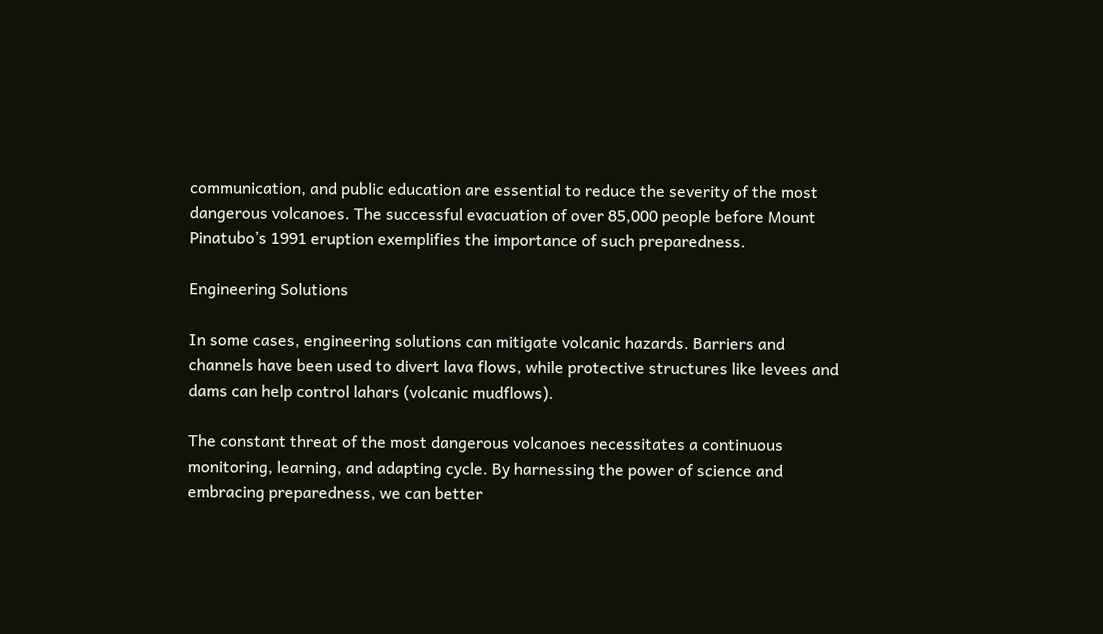communication, and public education are essential to reduce the severity of the most dangerous volcanoes. The successful evacuation of over 85,000 people before Mount Pinatubo’s 1991 eruption exemplifies the importance of such preparedness.

Engineering Solutions

In some cases, engineering solutions can mitigate volcanic hazards. Barriers and channels have been used to divert lava flows, while protective structures like levees and dams can help control lahars (volcanic mudflows).

The constant threat of the most dangerous volcanoes necessitates a continuous monitoring, learning, and adapting cycle. By harnessing the power of science and embracing preparedness, we can better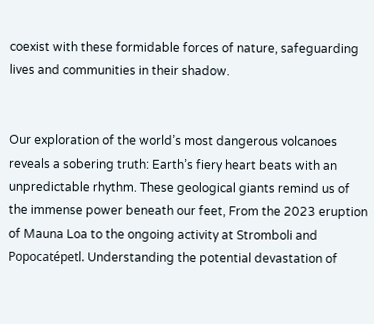coexist with these formidable forces of nature, safeguarding lives and communities in their shadow.


Our exploration of the world’s most dangerous volcanoes reveals a sobering truth: Earth’s fiery heart beats with an unpredictable rhythm. These geological giants remind us of the immense power beneath our feet, From the 2023 eruption of Mauna Loa to the ongoing activity at Stromboli and Popocatépetl. Understanding the potential devastation of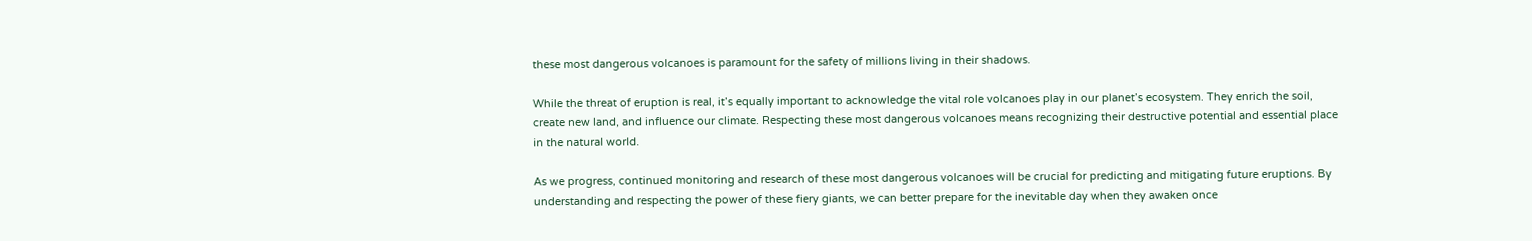these most dangerous volcanoes is paramount for the safety of millions living in their shadows.

While the threat of eruption is real, it’s equally important to acknowledge the vital role volcanoes play in our planet’s ecosystem. They enrich the soil, create new land, and influence our climate. Respecting these most dangerous volcanoes means recognizing their destructive potential and essential place in the natural world.

As we progress, continued monitoring and research of these most dangerous volcanoes will be crucial for predicting and mitigating future eruptions. By understanding and respecting the power of these fiery giants, we can better prepare for the inevitable day when they awaken once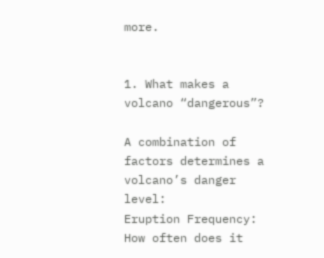more.


1. What makes a volcano “dangerous”?

A combination of factors determines a volcano’s danger level:
Eruption Frequency: How often does it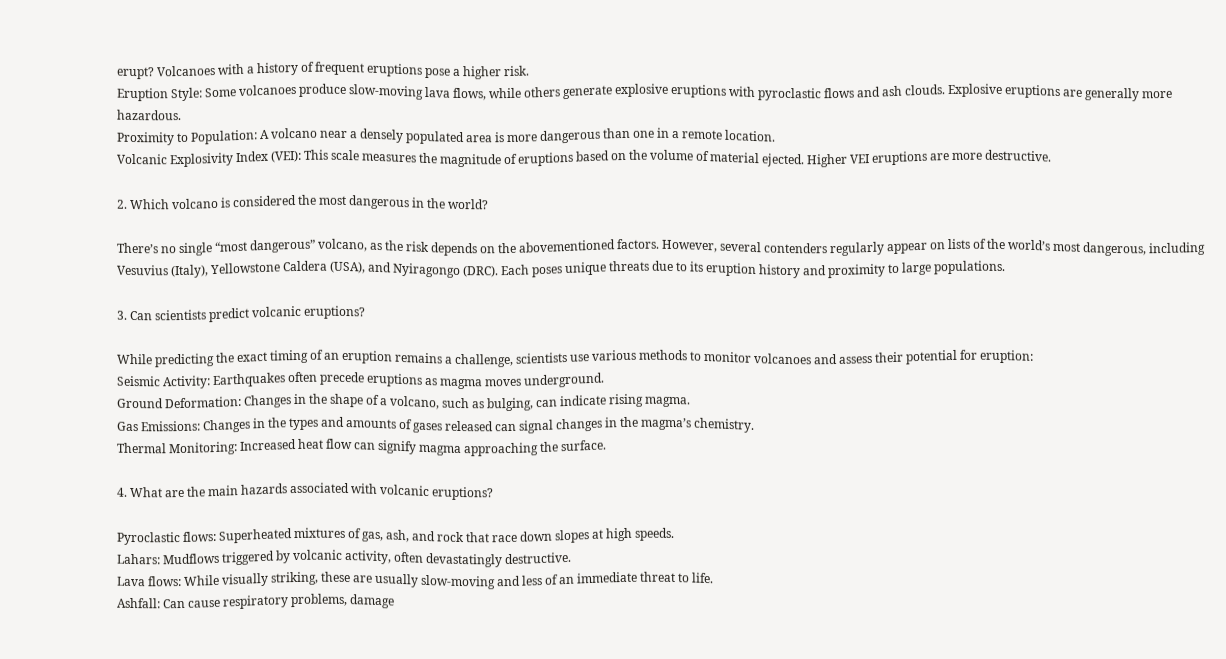erupt? Volcanoes with a history of frequent eruptions pose a higher risk.
Eruption Style: Some volcanoes produce slow-moving lava flows, while others generate explosive eruptions with pyroclastic flows and ash clouds. Explosive eruptions are generally more hazardous.
Proximity to Population: A volcano near a densely populated area is more dangerous than one in a remote location.
Volcanic Explosivity Index (VEI): This scale measures the magnitude of eruptions based on the volume of material ejected. Higher VEI eruptions are more destructive.

2. Which volcano is considered the most dangerous in the world?

There’s no single “most dangerous” volcano, as the risk depends on the abovementioned factors. However, several contenders regularly appear on lists of the world’s most dangerous, including Vesuvius (Italy), Yellowstone Caldera (USA), and Nyiragongo (DRC). Each poses unique threats due to its eruption history and proximity to large populations.

3. Can scientists predict volcanic eruptions?

While predicting the exact timing of an eruption remains a challenge, scientists use various methods to monitor volcanoes and assess their potential for eruption:
Seismic Activity: Earthquakes often precede eruptions as magma moves underground.
Ground Deformation: Changes in the shape of a volcano, such as bulging, can indicate rising magma.
Gas Emissions: Changes in the types and amounts of gases released can signal changes in the magma’s chemistry.
Thermal Monitoring: Increased heat flow can signify magma approaching the surface.

4. What are the main hazards associated with volcanic eruptions?

Pyroclastic flows: Superheated mixtures of gas, ash, and rock that race down slopes at high speeds.
Lahars: Mudflows triggered by volcanic activity, often devastatingly destructive.
Lava flows: While visually striking, these are usually slow-moving and less of an immediate threat to life.
Ashfall: Can cause respiratory problems, damage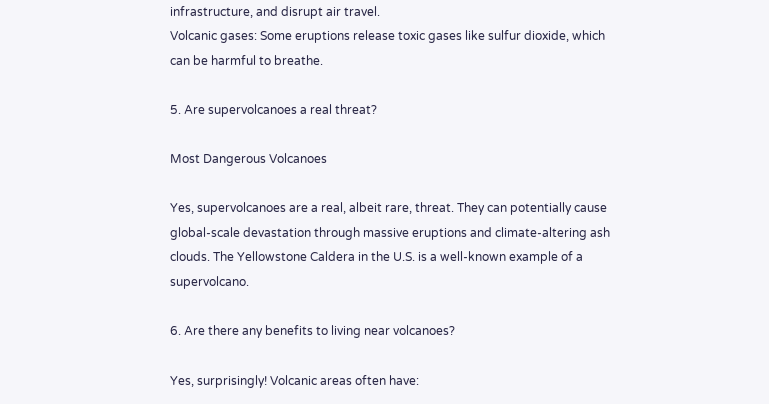infrastructure, and disrupt air travel.
Volcanic gases: Some eruptions release toxic gases like sulfur dioxide, which can be harmful to breathe.

5. Are supervolcanoes a real threat?

Most Dangerous Volcanoes

Yes, supervolcanoes are a real, albeit rare, threat. They can potentially cause global-scale devastation through massive eruptions and climate-altering ash clouds. The Yellowstone Caldera in the U.S. is a well-known example of a supervolcano.

6. Are there any benefits to living near volcanoes?

Yes, surprisingly! Volcanic areas often have: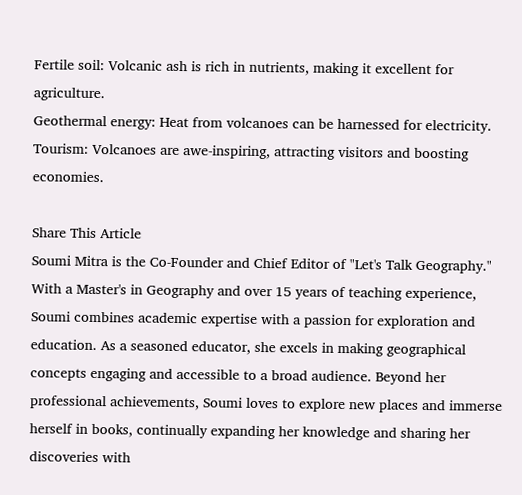Fertile soil: Volcanic ash is rich in nutrients, making it excellent for agriculture.
Geothermal energy: Heat from volcanoes can be harnessed for electricity.
Tourism: Volcanoes are awe-inspiring, attracting visitors and boosting economies.

Share This Article
Soumi Mitra is the Co-Founder and Chief Editor of "Let's Talk Geography." With a Master's in Geography and over 15 years of teaching experience, Soumi combines academic expertise with a passion for exploration and education. As a seasoned educator, she excels in making geographical concepts engaging and accessible to a broad audience. Beyond her professional achievements, Soumi loves to explore new places and immerse herself in books, continually expanding her knowledge and sharing her discoveries with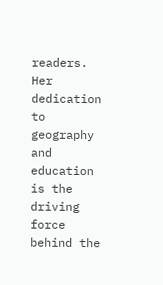readers. Her dedication to geography and education is the driving force behind the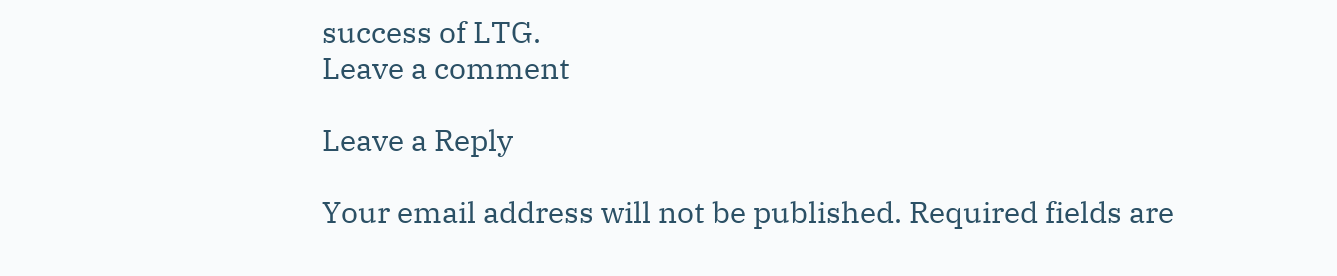success of LTG.
Leave a comment

Leave a Reply

Your email address will not be published. Required fields are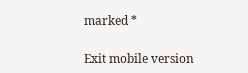marked *

Exit mobile version